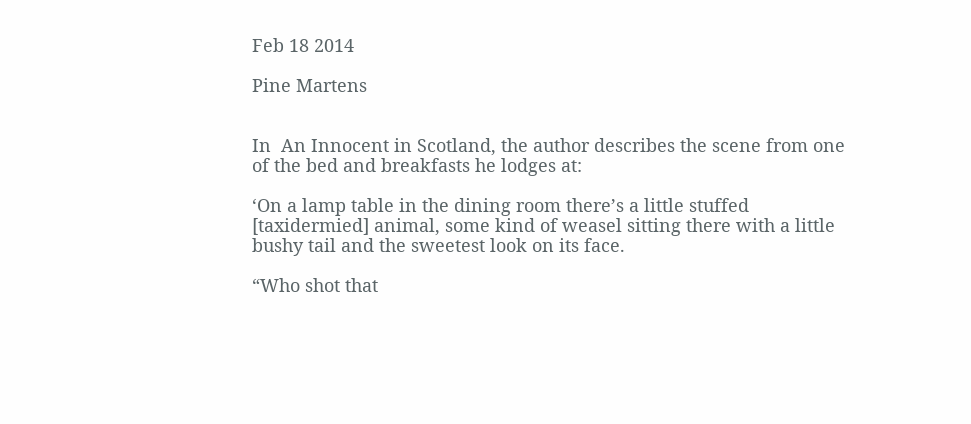Feb 18 2014

Pine Martens


In  An Innocent in Scotland, the author describes the scene from one of the bed and breakfasts he lodges at:

‘On a lamp table in the dining room there’s a little stuffed [taxidermied] animal, some kind of weasel sitting there with a little bushy tail and the sweetest look on its face.

“Who shot that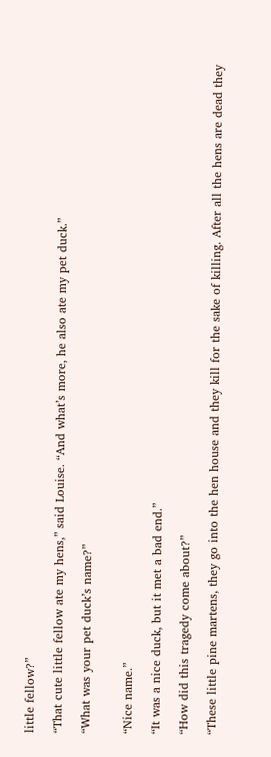little fellow?”

“That cute little fellow ate my hens,” said Louise. “And what’s more, he also ate my pet duck.”

“What was your pet duck’s name?”


“Nice name.”

“It was a nice duck, but it met a bad end.”

“How did this tragedy come about?”

“These little pine martens, they go into the hen house and they kill for the sake of killing. After all the hens are dead they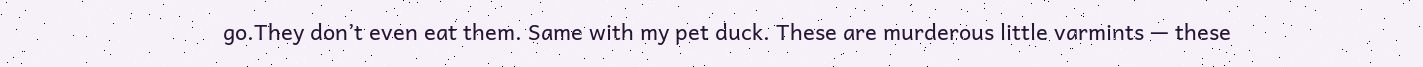go.They don’t even eat them. Same with my pet duck. These are murderous little varmints — these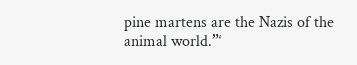pine martens are the Nazis of the animal world.”‘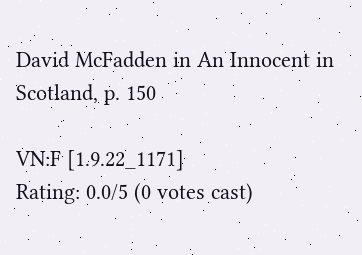David McFadden in An Innocent in Scotland, p. 150

VN:F [1.9.22_1171]
Rating: 0.0/5 (0 votes cast)